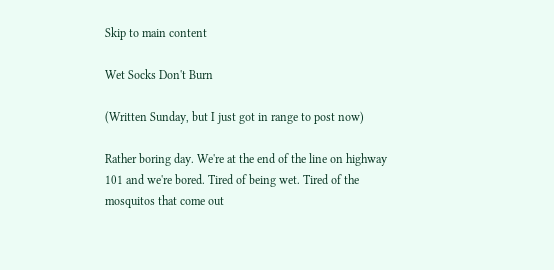Skip to main content

Wet Socks Don't Burn

(Written Sunday, but I just got in range to post now)

Rather boring day. We're at the end of the line on highway 101 and we're bored. Tired of being wet. Tired of the mosquitos that come out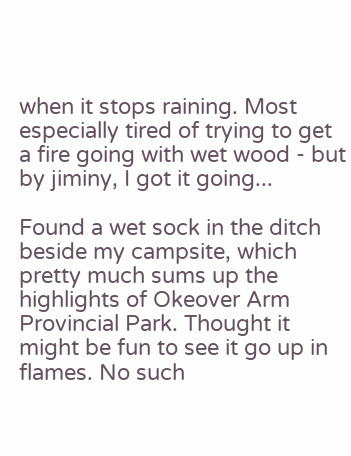when it stops raining. Most especially tired of trying to get a fire going with wet wood - but by jiminy, I got it going...

Found a wet sock in the ditch beside my campsite, which pretty much sums up the highlights of Okeover Arm Provincial Park. Thought it might be fun to see it go up in flames. No such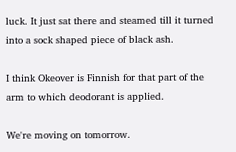luck. It just sat there and steamed till it turned into a sock shaped piece of black ash.

I think Okeover is Finnish for that part of the arm to which deodorant is applied.

We're moving on tomorrow.